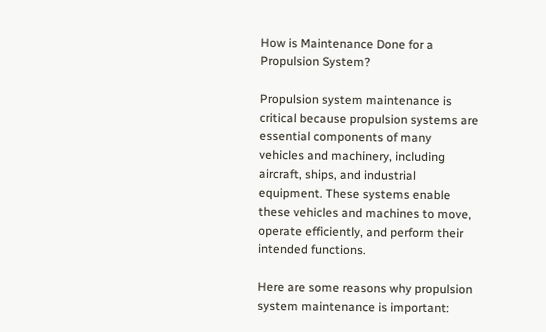How is Maintenance Done for a Propulsion System?

Propulsion system maintenance is critical because propulsion systems are essential components of many vehicles and machinery, including aircraft, ships, and industrial equipment. These systems enable these vehicles and machines to move, operate efficiently, and perform their intended functions.

Here are some reasons why propulsion system maintenance is important: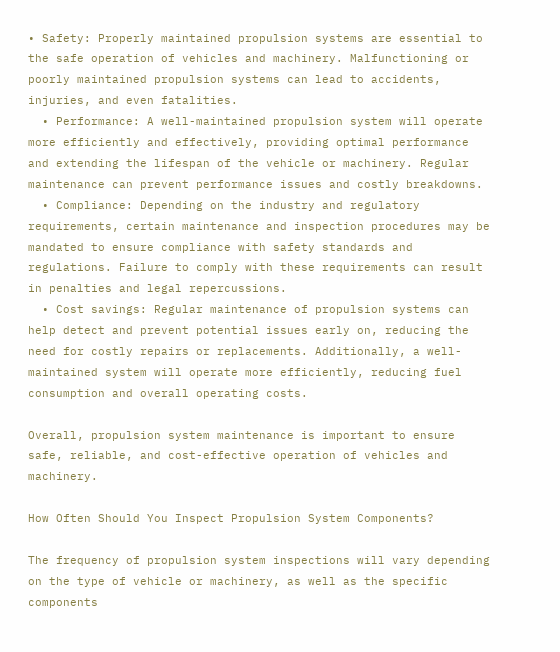• Safety: Properly maintained propulsion systems are essential to the safe operation of vehicles and machinery. Malfunctioning or poorly maintained propulsion systems can lead to accidents, injuries, and even fatalities.
  • Performance: A well-maintained propulsion system will operate more efficiently and effectively, providing optimal performance and extending the lifespan of the vehicle or machinery. Regular maintenance can prevent performance issues and costly breakdowns.
  • Compliance: Depending on the industry and regulatory requirements, certain maintenance and inspection procedures may be mandated to ensure compliance with safety standards and regulations. Failure to comply with these requirements can result in penalties and legal repercussions.
  • Cost savings: Regular maintenance of propulsion systems can help detect and prevent potential issues early on, reducing the need for costly repairs or replacements. Additionally, a well-maintained system will operate more efficiently, reducing fuel consumption and overall operating costs.

Overall, propulsion system maintenance is important to ensure safe, reliable, and cost-effective operation of vehicles and machinery.

How Often Should You Inspect Propulsion System Components?

The frequency of propulsion system inspections will vary depending on the type of vehicle or machinery, as well as the specific components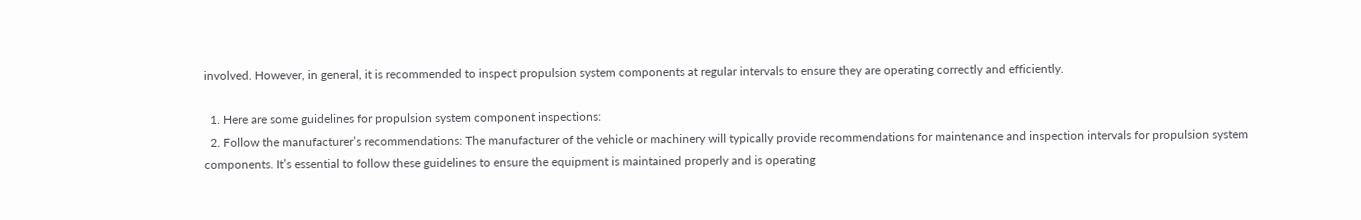involved. However, in general, it is recommended to inspect propulsion system components at regular intervals to ensure they are operating correctly and efficiently.

  1. Here are some guidelines for propulsion system component inspections:
  2. Follow the manufacturer’s recommendations: The manufacturer of the vehicle or machinery will typically provide recommendations for maintenance and inspection intervals for propulsion system components. It’s essential to follow these guidelines to ensure the equipment is maintained properly and is operating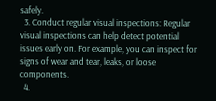safely.
  3. Conduct regular visual inspections: Regular visual inspections can help detect potential issues early on. For example, you can inspect for signs of wear and tear, leaks, or loose components.
  4.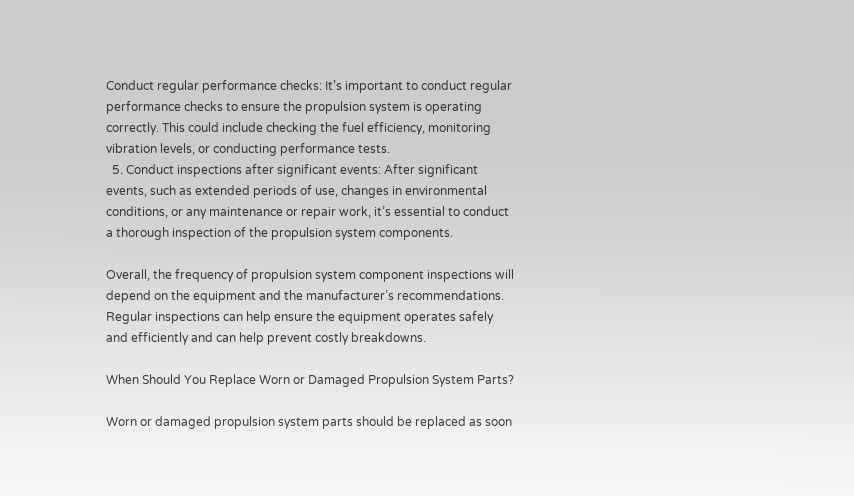Conduct regular performance checks: It’s important to conduct regular performance checks to ensure the propulsion system is operating correctly. This could include checking the fuel efficiency, monitoring vibration levels, or conducting performance tests.
  5. Conduct inspections after significant events: After significant events, such as extended periods of use, changes in environmental conditions, or any maintenance or repair work, it’s essential to conduct a thorough inspection of the propulsion system components.

Overall, the frequency of propulsion system component inspections will depend on the equipment and the manufacturer’s recommendations. Regular inspections can help ensure the equipment operates safely and efficiently and can help prevent costly breakdowns.

When Should You Replace Worn or Damaged Propulsion System Parts?

Worn or damaged propulsion system parts should be replaced as soon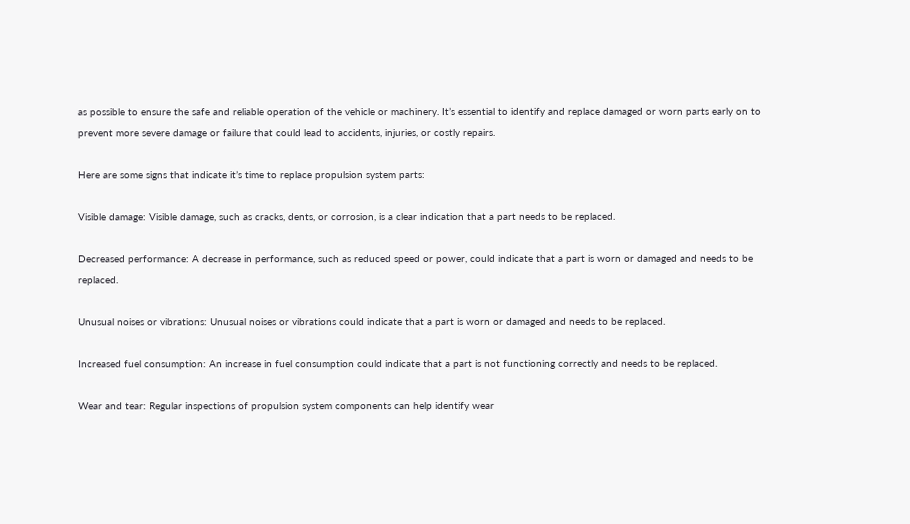as possible to ensure the safe and reliable operation of the vehicle or machinery. It’s essential to identify and replace damaged or worn parts early on to prevent more severe damage or failure that could lead to accidents, injuries, or costly repairs.

Here are some signs that indicate it’s time to replace propulsion system parts:

Visible damage: Visible damage, such as cracks, dents, or corrosion, is a clear indication that a part needs to be replaced.

Decreased performance: A decrease in performance, such as reduced speed or power, could indicate that a part is worn or damaged and needs to be replaced.

Unusual noises or vibrations: Unusual noises or vibrations could indicate that a part is worn or damaged and needs to be replaced.

Increased fuel consumption: An increase in fuel consumption could indicate that a part is not functioning correctly and needs to be replaced.

Wear and tear: Regular inspections of propulsion system components can help identify wear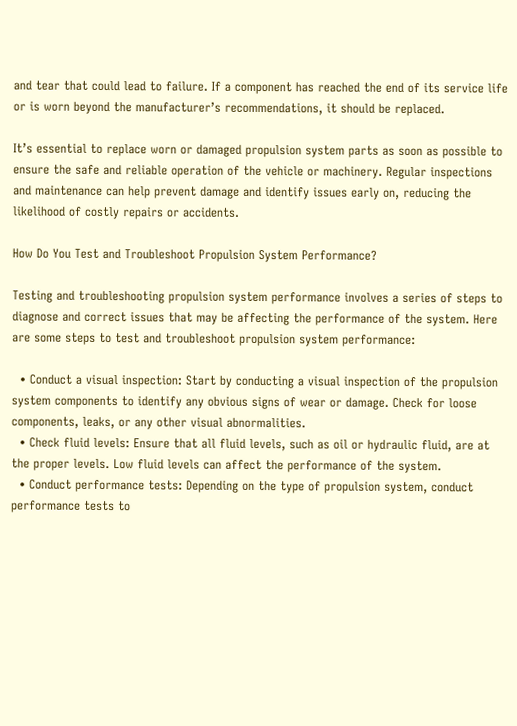and tear that could lead to failure. If a component has reached the end of its service life or is worn beyond the manufacturer’s recommendations, it should be replaced.

It’s essential to replace worn or damaged propulsion system parts as soon as possible to ensure the safe and reliable operation of the vehicle or machinery. Regular inspections and maintenance can help prevent damage and identify issues early on, reducing the likelihood of costly repairs or accidents.

How Do You Test and Troubleshoot Propulsion System Performance?

Testing and troubleshooting propulsion system performance involves a series of steps to diagnose and correct issues that may be affecting the performance of the system. Here are some steps to test and troubleshoot propulsion system performance:

  • Conduct a visual inspection: Start by conducting a visual inspection of the propulsion system components to identify any obvious signs of wear or damage. Check for loose components, leaks, or any other visual abnormalities.
  • Check fluid levels: Ensure that all fluid levels, such as oil or hydraulic fluid, are at the proper levels. Low fluid levels can affect the performance of the system.
  • Conduct performance tests: Depending on the type of propulsion system, conduct performance tests to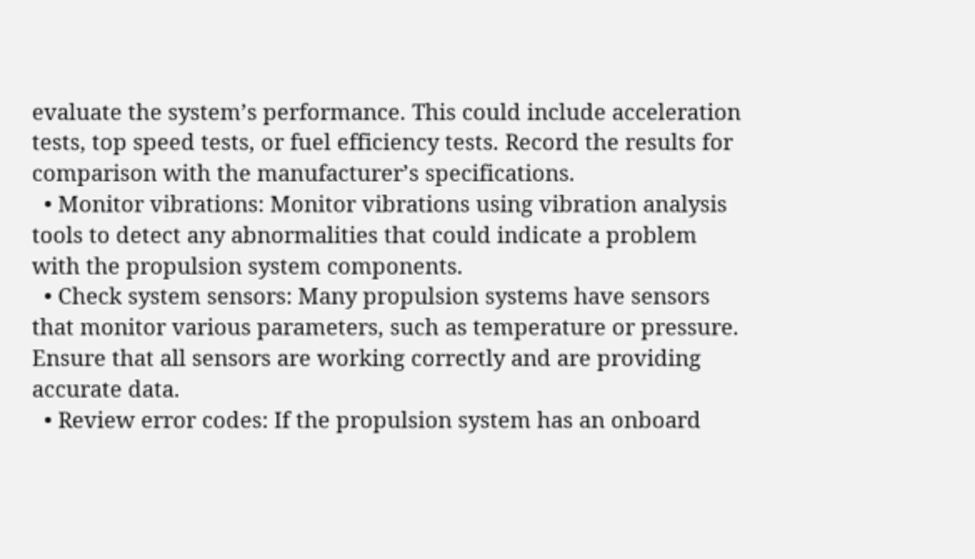evaluate the system’s performance. This could include acceleration tests, top speed tests, or fuel efficiency tests. Record the results for comparison with the manufacturer’s specifications.
  • Monitor vibrations: Monitor vibrations using vibration analysis tools to detect any abnormalities that could indicate a problem with the propulsion system components.
  • Check system sensors: Many propulsion systems have sensors that monitor various parameters, such as temperature or pressure. Ensure that all sensors are working correctly and are providing accurate data.
  • Review error codes: If the propulsion system has an onboard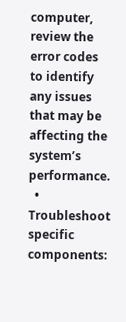computer, review the error codes to identify any issues that may be affecting the system’s performance.
  • Troubleshoot specific components: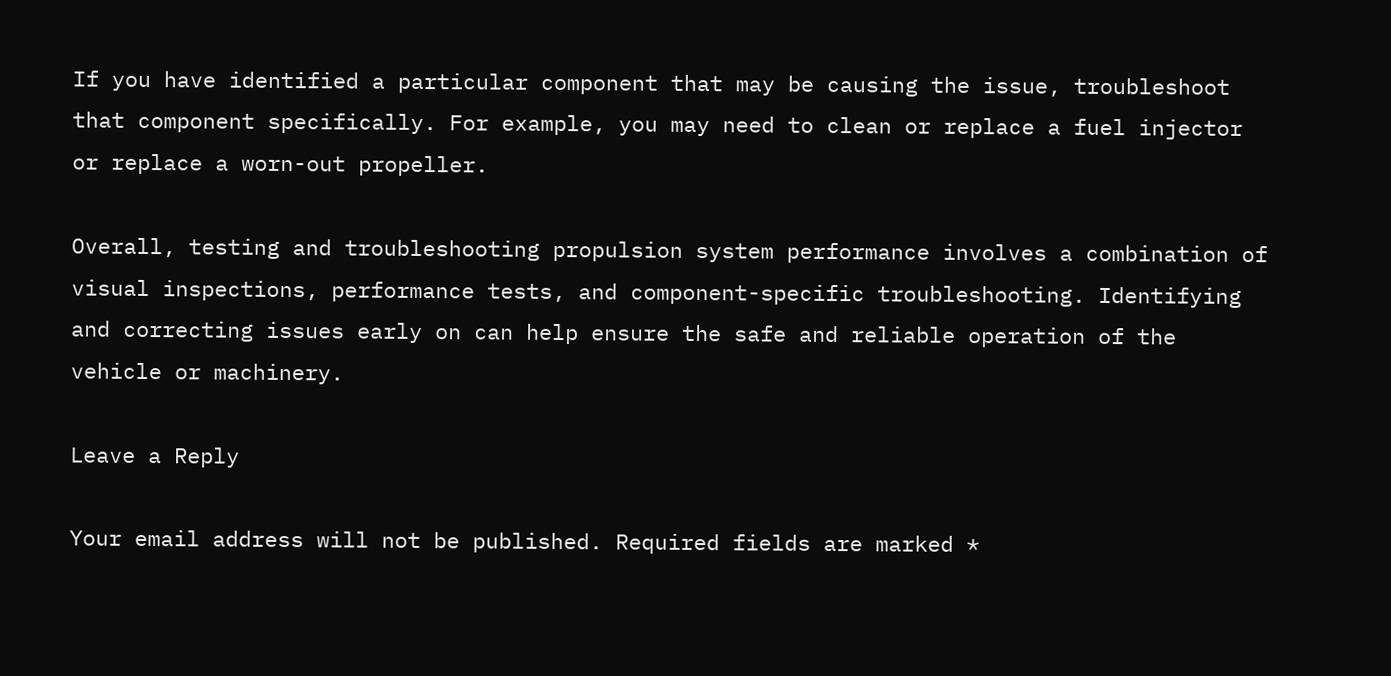If you have identified a particular component that may be causing the issue, troubleshoot that component specifically. For example, you may need to clean or replace a fuel injector or replace a worn-out propeller.

Overall, testing and troubleshooting propulsion system performance involves a combination of visual inspections, performance tests, and component-specific troubleshooting. Identifying and correcting issues early on can help ensure the safe and reliable operation of the vehicle or machinery.

Leave a Reply

Your email address will not be published. Required fields are marked *